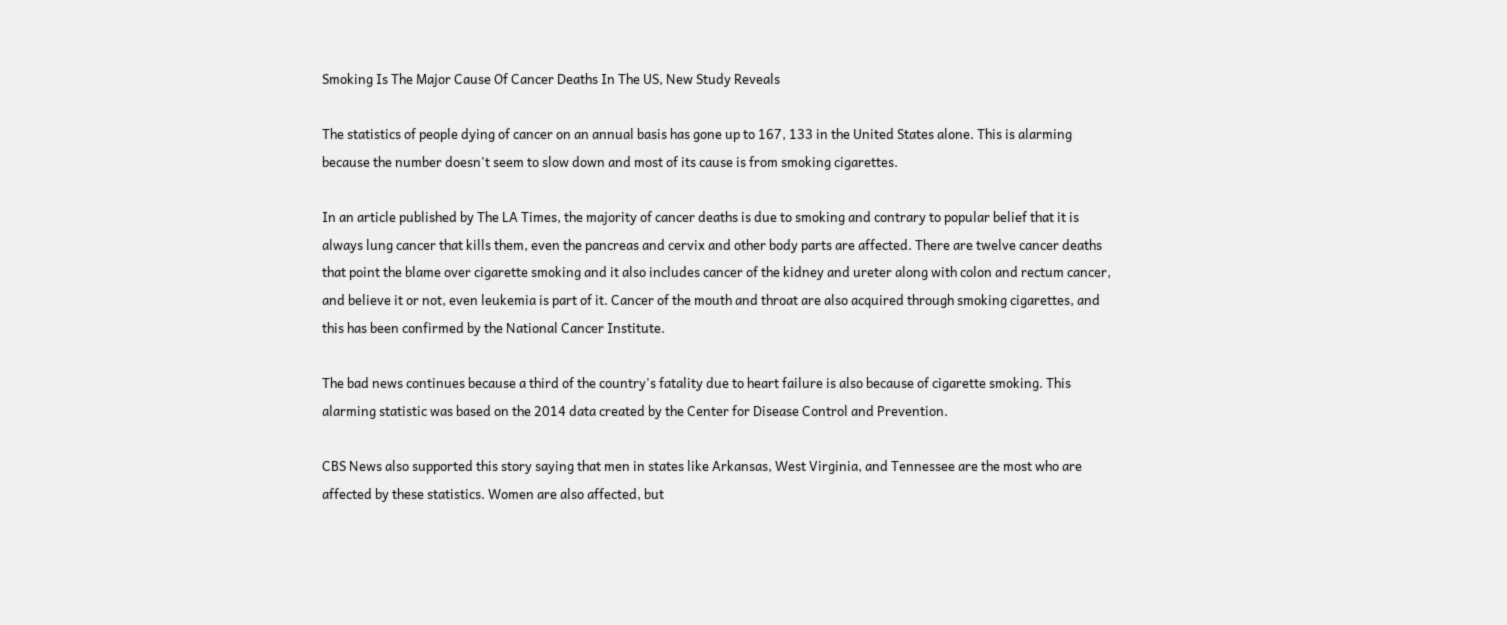Smoking Is The Major Cause Of Cancer Deaths In The US, New Study Reveals

The statistics of people dying of cancer on an annual basis has gone up to 167, 133 in the United States alone. This is alarming because the number doesn't seem to slow down and most of its cause is from smoking cigarettes.

In an article published by The LA Times, the majority of cancer deaths is due to smoking and contrary to popular belief that it is always lung cancer that kills them, even the pancreas and cervix and other body parts are affected. There are twelve cancer deaths that point the blame over cigarette smoking and it also includes cancer of the kidney and ureter along with colon and rectum cancer, and believe it or not, even leukemia is part of it. Cancer of the mouth and throat are also acquired through smoking cigarettes, and this has been confirmed by the National Cancer Institute.

The bad news continues because a third of the country's fatality due to heart failure is also because of cigarette smoking. This alarming statistic was based on the 2014 data created by the Center for Disease Control and Prevention.

CBS News also supported this story saying that men in states like Arkansas, West Virginia, and Tennessee are the most who are affected by these statistics. Women are also affected, but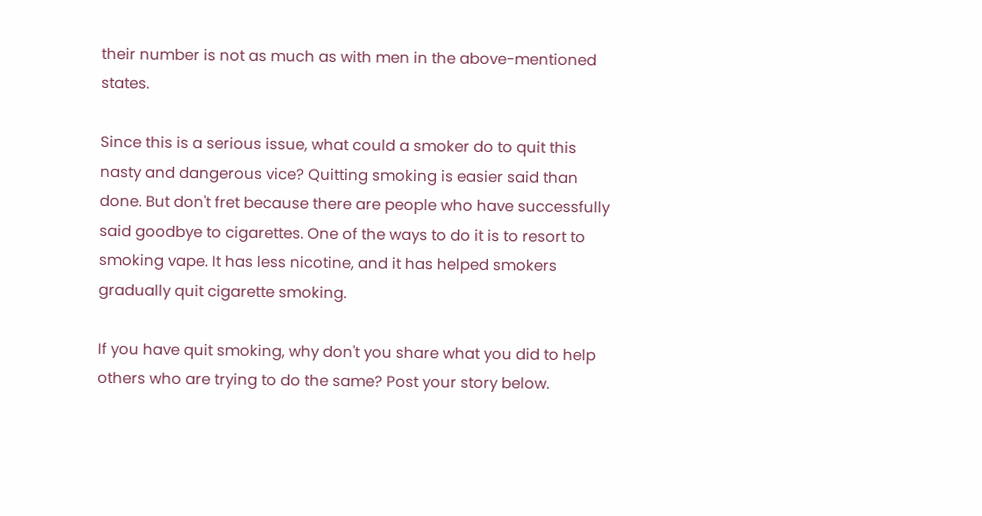their number is not as much as with men in the above-mentioned states.

Since this is a serious issue, what could a smoker do to quit this nasty and dangerous vice? Quitting smoking is easier said than done. But don't fret because there are people who have successfully said goodbye to cigarettes. One of the ways to do it is to resort to smoking vape. It has less nicotine, and it has helped smokers gradually quit cigarette smoking.

If you have quit smoking, why don't you share what you did to help others who are trying to do the same? Post your story below.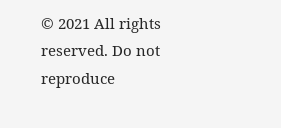© 2021 All rights reserved. Do not reproduce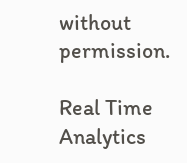without permission.

Real Time Analytics